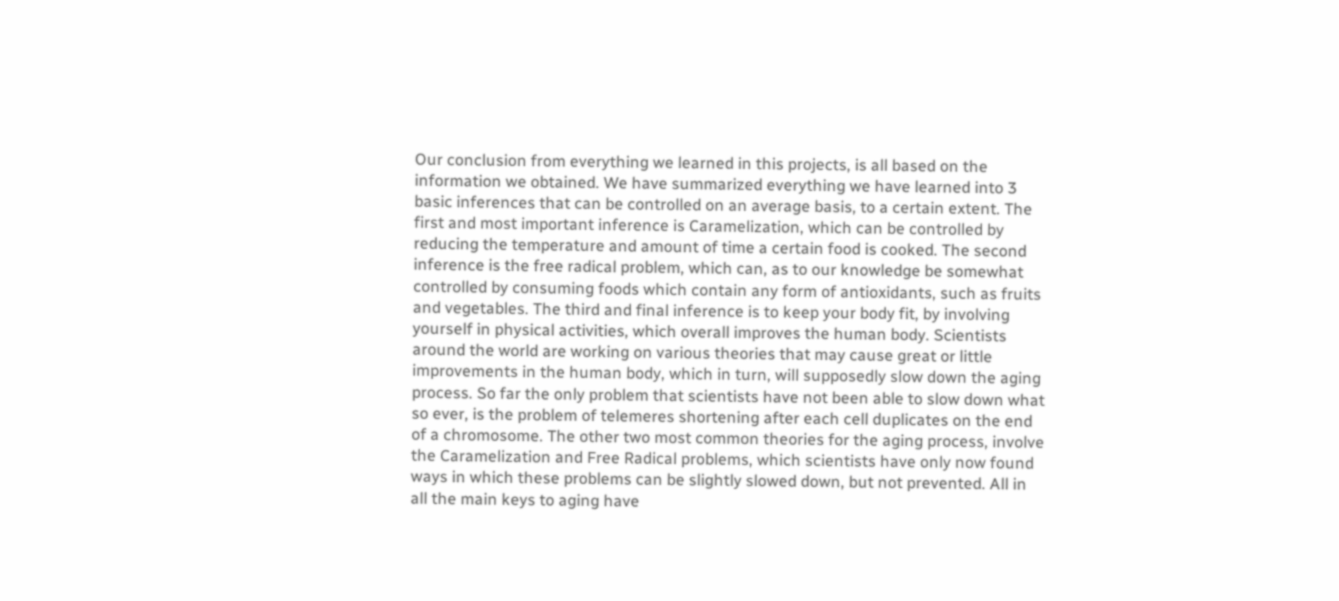Our conclusion from everything we learned in this projects, is all based on the information we obtained. We have summarized everything we have learned into 3 basic inferences that can be controlled on an average basis, to a certain extent. The first and most important inference is Caramelization, which can be controlled by reducing the temperature and amount of time a certain food is cooked. The second inference is the free radical problem, which can, as to our knowledge be somewhat controlled by consuming foods which contain any form of antioxidants, such as fruits and vegetables. The third and final inference is to keep your body fit, by involving yourself in physical activities, which overall improves the human body. Scientists around the world are working on various theories that may cause great or little improvements in the human body, which in turn, will supposedly slow down the aging process. So far the only problem that scientists have not been able to slow down what so ever, is the problem of telemeres shortening after each cell duplicates on the end of a chromosome. The other two most common theories for the aging process, involve the Caramelization and Free Radical problems, which scientists have only now found ways in which these problems can be slightly slowed down, but not prevented. All in all the main keys to aging have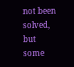not been solved, but some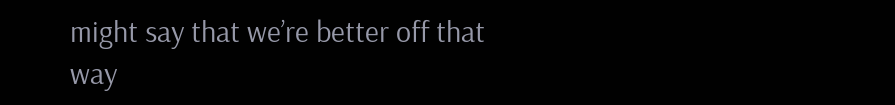might say that we’re better off that way